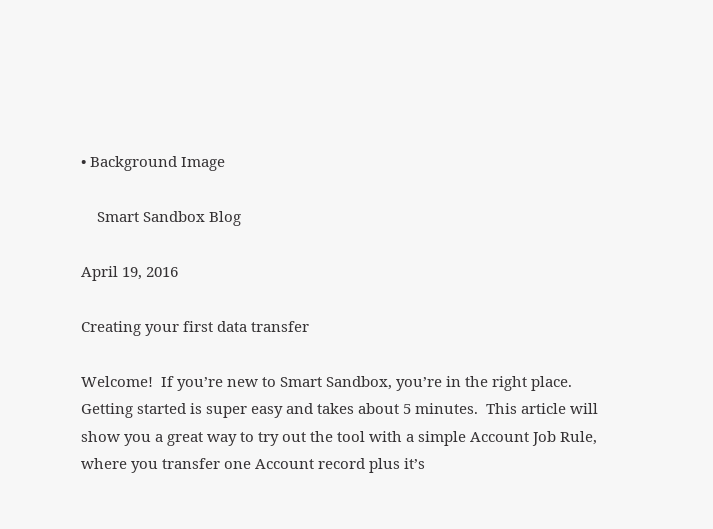• Background Image

    Smart Sandbox Blog

April 19, 2016

Creating your first data transfer

Welcome!  If you’re new to Smart Sandbox, you’re in the right place.  Getting started is super easy and takes about 5 minutes.  This article will show you a great way to try out the tool with a simple Account Job Rule, where you transfer one Account record plus it’s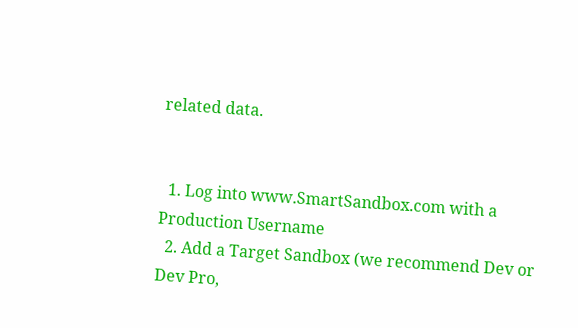related data.


  1. Log into www.SmartSandbox.com with a Production Username
  2. Add a Target Sandbox (we recommend Dev or Dev Pro,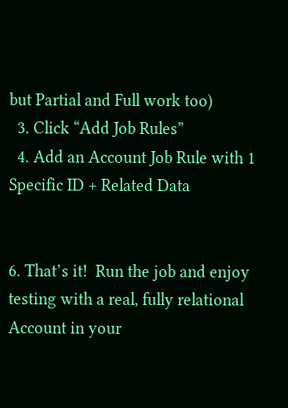but Partial and Full work too)
  3. Click “Add Job Rules”
  4. Add an Account Job Rule with 1 Specific ID + Related Data


6. That’s it!  Run the job and enjoy testing with a real, fully relational Account in your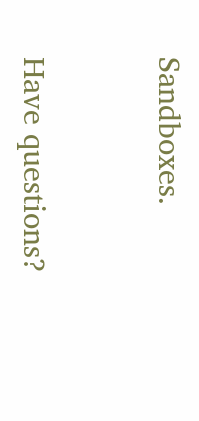Sandboxes.


Have questions?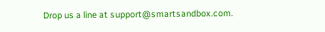Drop us a line at support@smartsandbox.com.